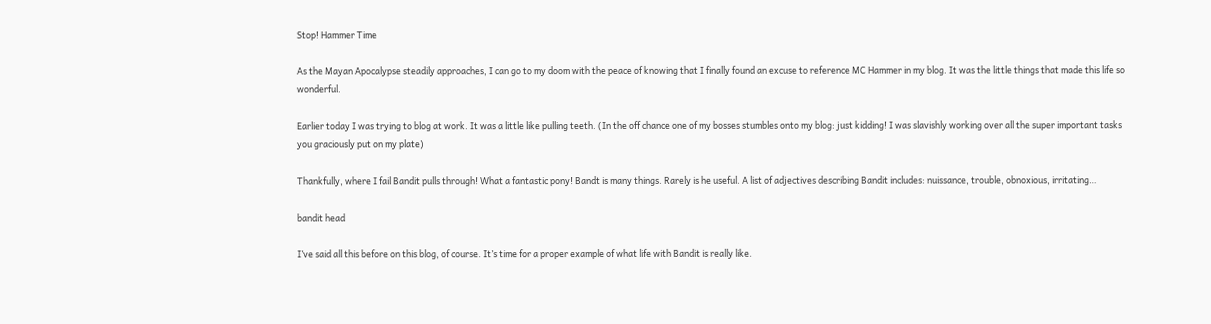Stop! Hammer Time

As the Mayan Apocalypse steadily approaches, I can go to my doom with the peace of knowing that I finally found an excuse to reference MC Hammer in my blog. It was the little things that made this life so wonderful.

Earlier today I was trying to blog at work. It was a little like pulling teeth. (In the off chance one of my bosses stumbles onto my blog: just kidding! I was slavishly working over all the super important tasks you graciously put on my plate)

Thankfully, where I fail Bandit pulls through! What a fantastic pony! Bandt is many things. Rarely is he useful. A list of adjectives describing Bandit includes: nuissance, trouble, obnoxious, irritating…

bandit head

I’ve said all this before on this blog, of course. It’s time for a proper example of what life with Bandit is really like.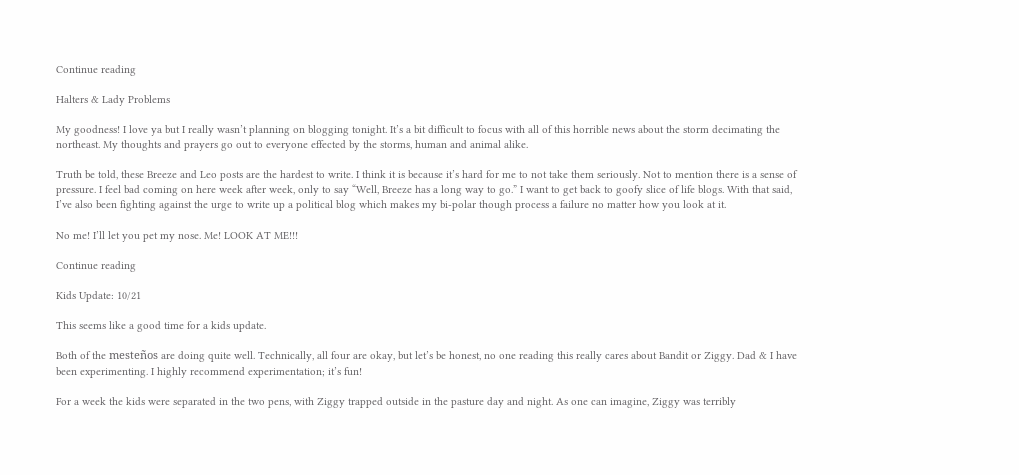Continue reading

Halters & Lady Problems

My goodness! I love ya but I really wasn’t planning on blogging tonight. It’s a bit difficult to focus with all of this horrible news about the storm decimating the northeast. My thoughts and prayers go out to everyone effected by the storms, human and animal alike.

Truth be told, these Breeze and Leo posts are the hardest to write. I think it is because it’s hard for me to not take them seriously. Not to mention there is a sense of pressure. I feel bad coming on here week after week, only to say “Well, Breeze has a long way to go.” I want to get back to goofy slice of life blogs. With that said, I’ve also been fighting against the urge to write up a political blog which makes my bi-polar though process a failure no matter how you look at it.

No me! I’ll let you pet my nose. Me! LOOK AT ME!!!

Continue reading

Kids Update: 10/21

This seems like a good time for a kids update.

Both of the mesteños are doing quite well. Technically, all four are okay, but let’s be honest, no one reading this really cares about Bandit or Ziggy. Dad & I have been experimenting. I highly recommend experimentation; it’s fun!

For a week the kids were separated in the two pens, with Ziggy trapped outside in the pasture day and night. As one can imagine, Ziggy was terribly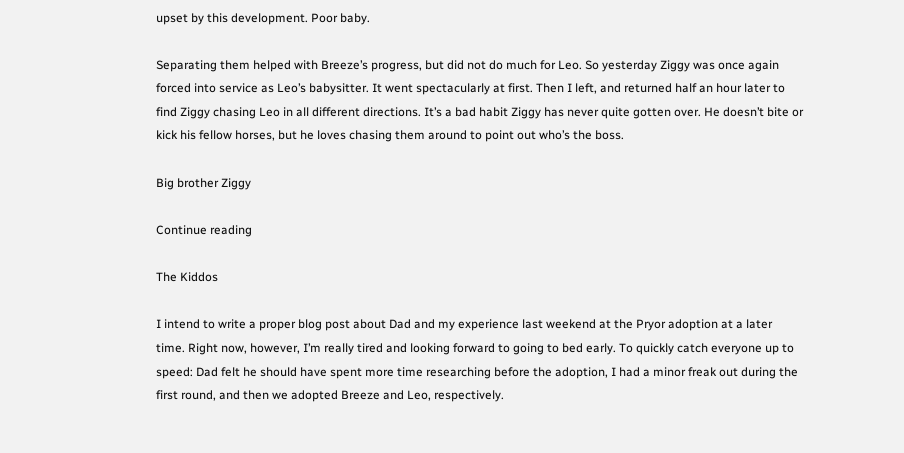upset by this development. Poor baby.

Separating them helped with Breeze’s progress, but did not do much for Leo. So yesterday Ziggy was once again forced into service as Leo’s babysitter. It went spectacularly at first. Then I left, and returned half an hour later to find Ziggy chasing Leo in all different directions. It’s a bad habit Ziggy has never quite gotten over. He doesn’t bite or kick his fellow horses, but he loves chasing them around to point out who’s the boss.

Big brother Ziggy

Continue reading

The Kiddos

I intend to write a proper blog post about Dad and my experience last weekend at the Pryor adoption at a later time. Right now, however, I’m really tired and looking forward to going to bed early. To quickly catch everyone up to speed: Dad felt he should have spent more time researching before the adoption, I had a minor freak out during the first round, and then we adopted Breeze and Leo, respectively.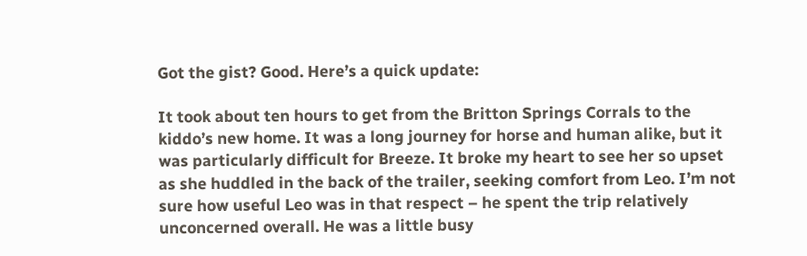Got the gist? Good. Here’s a quick update:

It took about ten hours to get from the Britton Springs Corrals to the kiddo’s new home. It was a long journey for horse and human alike, but it was particularly difficult for Breeze. It broke my heart to see her so upset as she huddled in the back of the trailer, seeking comfort from Leo. I’m not sure how useful Leo was in that respect – he spent the trip relatively unconcerned overall. He was a little busy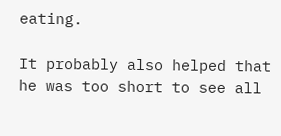eating.

It probably also helped that he was too short to see all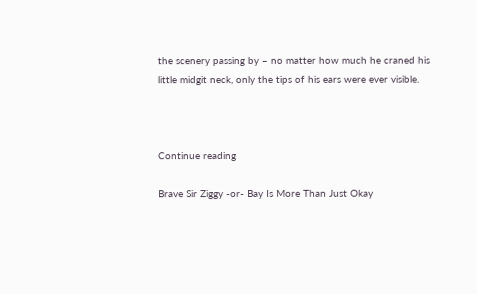the scenery passing by – no matter how much he craned his little midgit neck, only the tips of his ears were ever visible.



Continue reading

Brave Sir Ziggy -or- Bay Is More Than Just Okay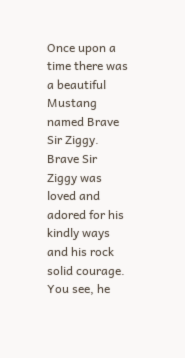Once upon a time there was a beautiful Mustang named Brave Sir Ziggy. Brave Sir Ziggy was loved and adored for his kindly ways and his rock solid courage. You see, he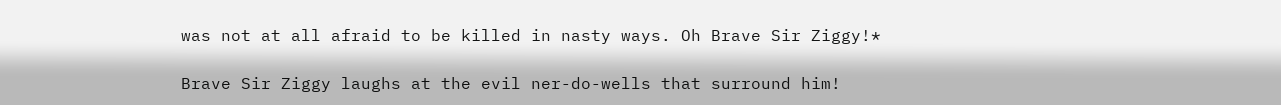was not at all afraid to be killed in nasty ways. Oh Brave Sir Ziggy!*

Brave Sir Ziggy laughs at the evil ner-do-wells that surround him!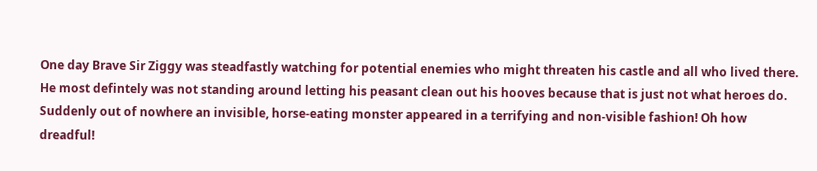One day Brave Sir Ziggy was steadfastly watching for potential enemies who might threaten his castle and all who lived there. He most defintely was not standing around letting his peasant clean out his hooves because that is just not what heroes do. Suddenly out of nowhere an invisible, horse-eating monster appeared in a terrifying and non-visible fashion! Oh how dreadful!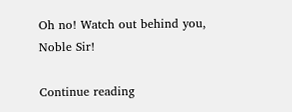Oh no! Watch out behind you, Noble Sir!

Continue reading